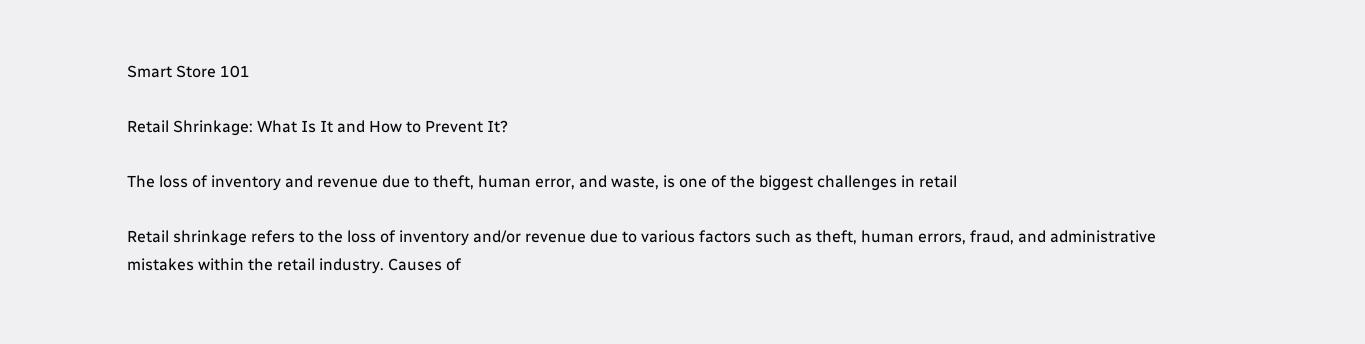Smart Store 101

Retail Shrinkage: What Is It and How to Prevent It?

The loss of inventory and revenue due to theft, human error, and waste, is one of the biggest challenges in retail

Retail shrinkage refers to the loss of inventory and/or revenue due to various factors such as theft, human errors, fraud, and administrative mistakes within the retail industry. Causes of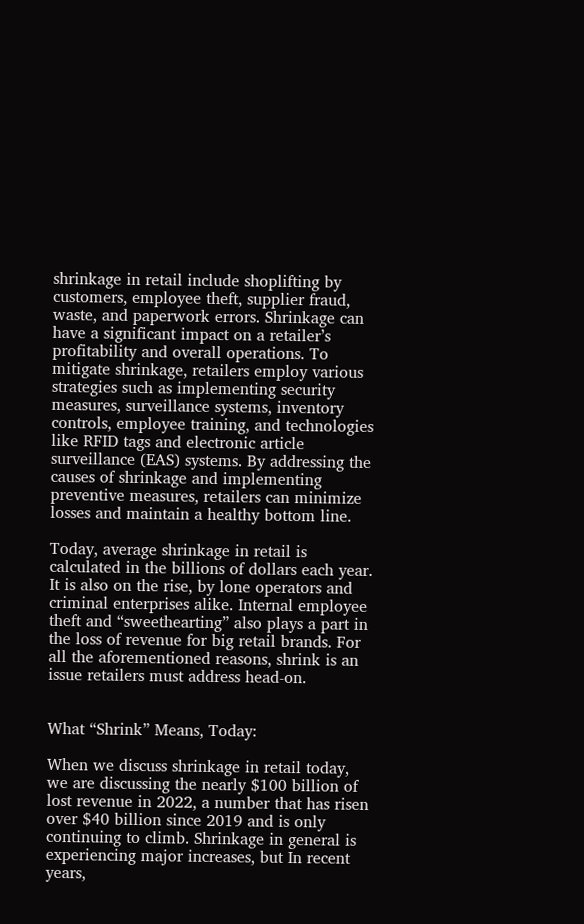shrinkage in retail include shoplifting by customers, employee theft, supplier fraud, waste, and paperwork errors. Shrinkage can have a significant impact on a retailer’s profitability and overall operations. To mitigate shrinkage, retailers employ various strategies such as implementing security measures, surveillance systems, inventory controls, employee training, and technologies like RFID tags and electronic article surveillance (EAS) systems. By addressing the causes of shrinkage and implementing preventive measures, retailers can minimize losses and maintain a healthy bottom line.

Today, average shrinkage in retail is calculated in the billions of dollars each year. It is also on the rise, by lone operators and criminal enterprises alike. Internal employee theft and “sweethearting” also plays a part in the loss of revenue for big retail brands. For all the aforementioned reasons, shrink is an issue retailers must address head-on.


What “Shrink” Means, Today:

When we discuss shrinkage in retail today, we are discussing the nearly $100 billion of lost revenue in 2022, a number that has risen over $40 billion since 2019 and is only continuing to climb. Shrinkage in general is experiencing major increases, but In recent years,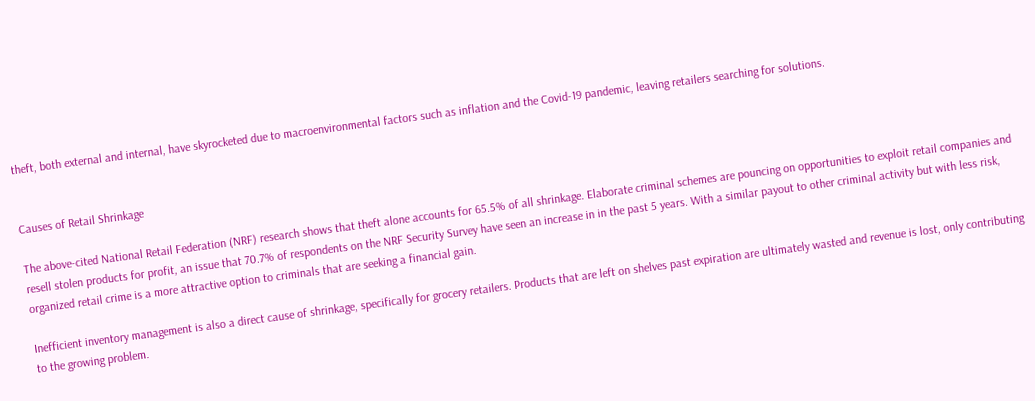theft, both external and internal, have skyrocketed due to macroenvironmental factors such as inflation and the Covid-19 pandemic, leaving retailers searching for solutions.


Causes of Retail Shrinkage

The above-cited National Retail Federation (NRF) research shows that theft alone accounts for 65.5% of all shrinkage. Elaborate criminal schemes are pouncing on opportunities to exploit retail companies and resell stolen products for profit, an issue that 70.7% of respondents on the NRF Security Survey have seen an increase in in the past 5 years. With a similar payout to other criminal activity but with less risk, organized retail crime is a more attractive option to criminals that are seeking a financial gain.

Inefficient inventory management is also a direct cause of shrinkage, specifically for grocery retailers. Products that are left on shelves past expiration are ultimately wasted and revenue is lost, only contributing to the growing problem.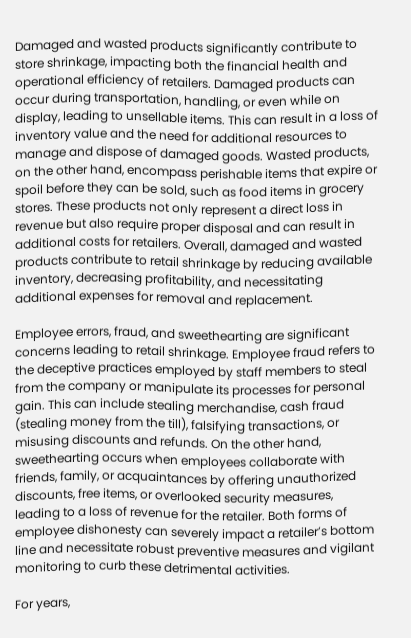Damaged and wasted products significantly contribute to store shrinkage, impacting both the financial health and operational efficiency of retailers. Damaged products can occur during transportation, handling, or even while on display, leading to unsellable items. This can result in a loss of inventory value and the need for additional resources to manage and dispose of damaged goods. Wasted products, on the other hand, encompass perishable items that expire or spoil before they can be sold, such as food items in grocery stores. These products not only represent a direct loss in revenue but also require proper disposal and can result in additional costs for retailers. Overall, damaged and wasted products contribute to retail shrinkage by reducing available inventory, decreasing profitability, and necessitating additional expenses for removal and replacement.

Employee errors, fraud, and sweethearting are significant concerns leading to retail shrinkage. Employee fraud refers to the deceptive practices employed by staff members to steal from the company or manipulate its processes for personal gain. This can include stealing merchandise, cash fraud (stealing money from the till), falsifying transactions, or misusing discounts and refunds. On the other hand, sweethearting occurs when employees collaborate with friends, family, or acquaintances by offering unauthorized discounts, free items, or overlooked security measures, leading to a loss of revenue for the retailer. Both forms of employee dishonesty can severely impact a retailer’s bottom line and necessitate robust preventive measures and vigilant monitoring to curb these detrimental activities.

For years,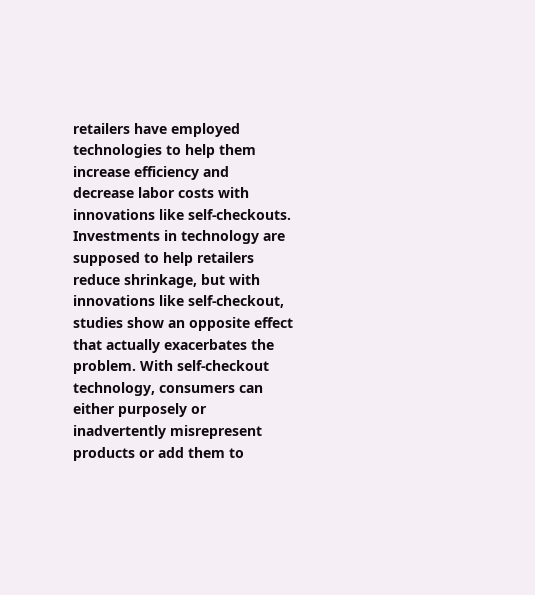retailers have employed technologies to help them increase efficiency and decrease labor costs with innovations like self-checkouts. Investments in technology are supposed to help retailers reduce shrinkage, but with innovations like self-checkout, studies show an opposite effect that actually exacerbates the problem. With self-checkout technology, consumers can either purposely or inadvertently misrepresent products or add them to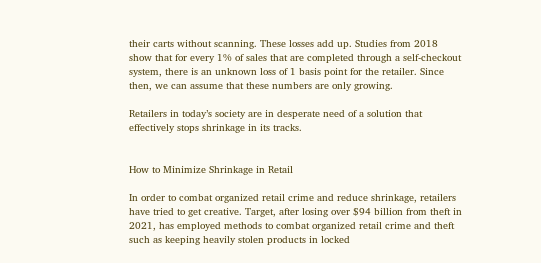their carts without scanning. These losses add up. Studies from 2018 show that for every 1% of sales that are completed through a self-checkout system, there is an unknown loss of 1 basis point for the retailer. Since then, we can assume that these numbers are only growing.

Retailers in today’s society are in desperate need of a solution that effectively stops shrinkage in its tracks.


How to Minimize Shrinkage in Retail

In order to combat organized retail crime and reduce shrinkage, retailers have tried to get creative. Target, after losing over $94 billion from theft in 2021, has employed methods to combat organized retail crime and theft such as keeping heavily stolen products in locked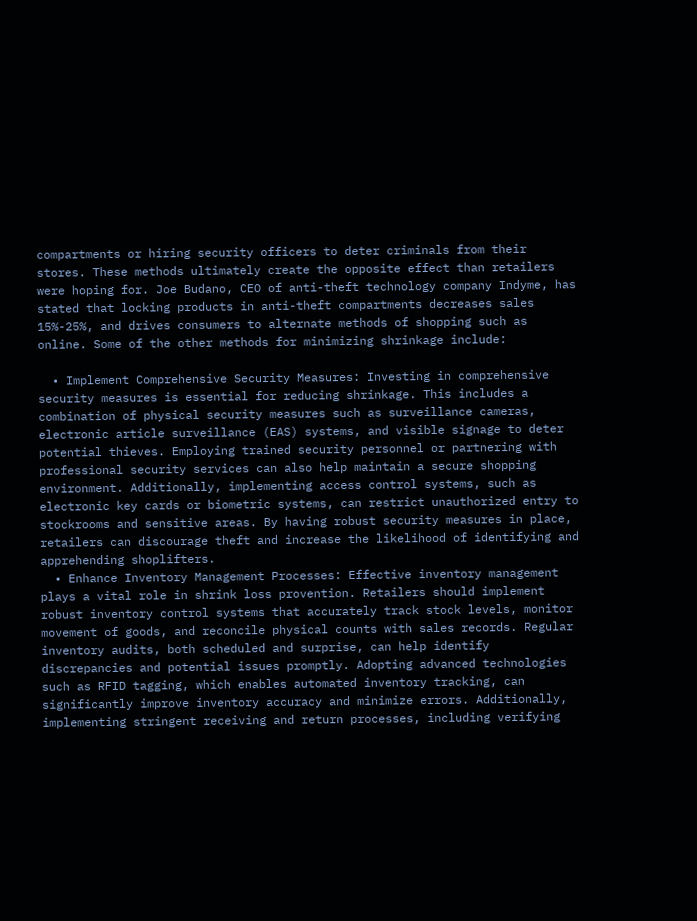compartments or hiring security officers to deter criminals from their stores. These methods ultimately create the opposite effect than retailers were hoping for. Joe Budano, CEO of anti-theft technology company Indyme, has stated that locking products in anti-theft compartments decreases sales 15%-25%, and drives consumers to alternate methods of shopping such as online. Some of the other methods for minimizing shrinkage include:

  • Implement Comprehensive Security Measures: Investing in comprehensive security measures is essential for reducing shrinkage. This includes a combination of physical security measures such as surveillance cameras, electronic article surveillance (EAS) systems, and visible signage to deter potential thieves. Employing trained security personnel or partnering with professional security services can also help maintain a secure shopping environment. Additionally, implementing access control systems, such as electronic key cards or biometric systems, can restrict unauthorized entry to stockrooms and sensitive areas. By having robust security measures in place, retailers can discourage theft and increase the likelihood of identifying and apprehending shoplifters.
  • Enhance Inventory Management Processes: Effective inventory management plays a vital role in shrink loss provention. Retailers should implement robust inventory control systems that accurately track stock levels, monitor movement of goods, and reconcile physical counts with sales records. Regular inventory audits, both scheduled and surprise, can help identify discrepancies and potential issues promptly. Adopting advanced technologies such as RFID tagging, which enables automated inventory tracking, can significantly improve inventory accuracy and minimize errors. Additionally, implementing stringent receiving and return processes, including verifying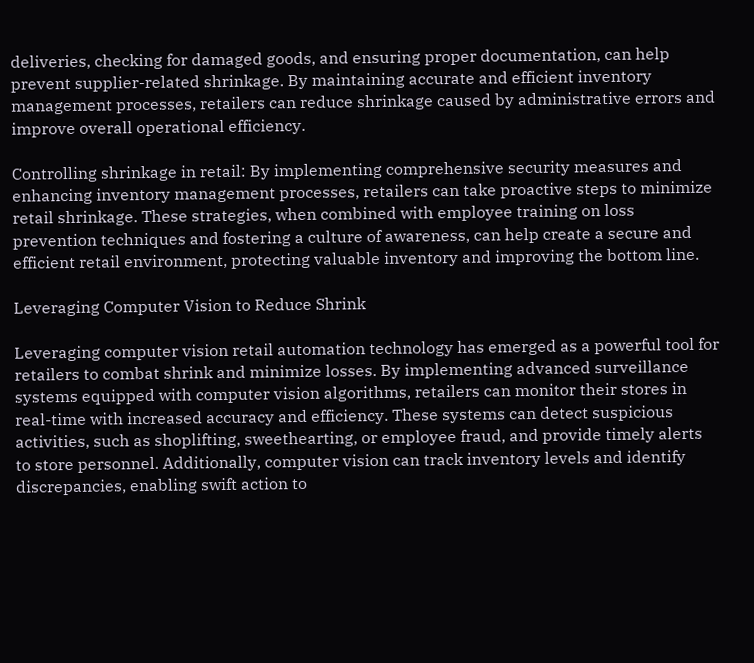deliveries, checking for damaged goods, and ensuring proper documentation, can help prevent supplier-related shrinkage. By maintaining accurate and efficient inventory management processes, retailers can reduce shrinkage caused by administrative errors and improve overall operational efficiency.

Controlling shrinkage in retail: By implementing comprehensive security measures and enhancing inventory management processes, retailers can take proactive steps to minimize retail shrinkage. These strategies, when combined with employee training on loss prevention techniques and fostering a culture of awareness, can help create a secure and efficient retail environment, protecting valuable inventory and improving the bottom line.

Leveraging Computer Vision to Reduce Shrink

Leveraging computer vision retail automation technology has emerged as a powerful tool for retailers to combat shrink and minimize losses. By implementing advanced surveillance systems equipped with computer vision algorithms, retailers can monitor their stores in real-time with increased accuracy and efficiency. These systems can detect suspicious activities, such as shoplifting, sweethearting, or employee fraud, and provide timely alerts to store personnel. Additionally, computer vision can track inventory levels and identify discrepancies, enabling swift action to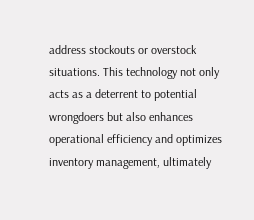address stockouts or overstock situations. This technology not only acts as a deterrent to potential wrongdoers but also enhances operational efficiency and optimizes inventory management, ultimately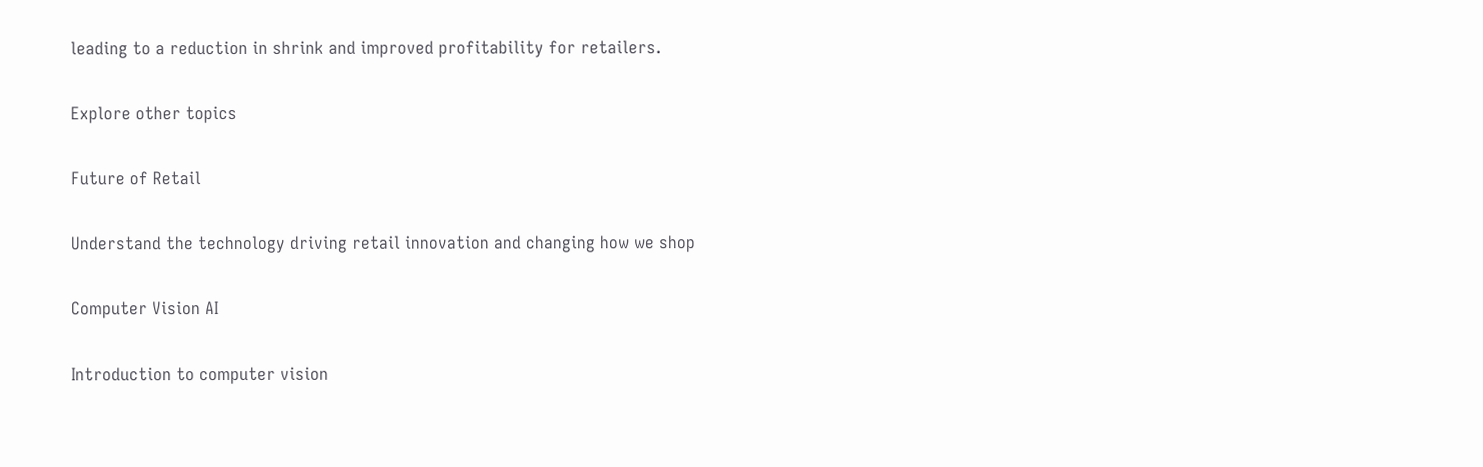leading to a reduction in shrink and improved profitability for retailers.

Explore other topics

Future of Retail

Understand the technology driving retail innovation and changing how we shop

Computer Vision AI

Introduction to computer vision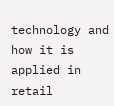technology and how it is applied in retail